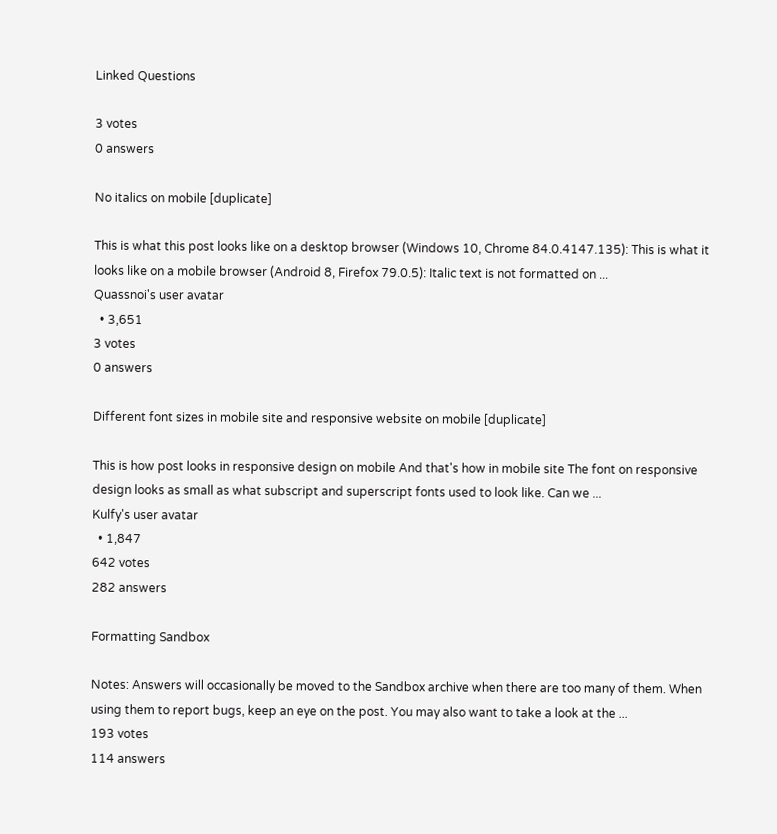Linked Questions

3 votes
0 answers

No italics on mobile [duplicate]

This is what this post looks like on a desktop browser (Windows 10, Chrome 84.0.4147.135): This is what it looks like on a mobile browser (Android 8, Firefox 79.0.5): Italic text is not formatted on ...
Quassnoi's user avatar
  • 3,651
3 votes
0 answers

Different font sizes in mobile site and responsive website on mobile [duplicate]

This is how post looks in responsive design on mobile And that's how in mobile site The font on responsive design looks as small as what subscript and superscript fonts used to look like. Can we ...
Kulfy's user avatar
  • 1,847
642 votes
282 answers

Formatting Sandbox

Notes: Answers will occasionally be moved to the Sandbox archive when there are too many of them. When using them to report bugs, keep an eye on the post. You may also want to take a look at the ...
193 votes
114 answers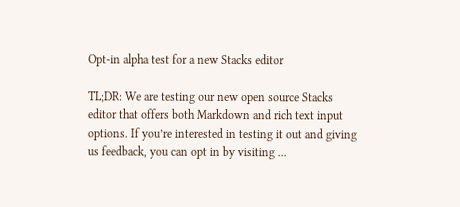Opt-in alpha test for a new Stacks editor

TL;DR: We are testing our new open source Stacks editor that offers both Markdown and rich text input options. If you’re interested in testing it out and giving us feedback, you can opt in by visiting ...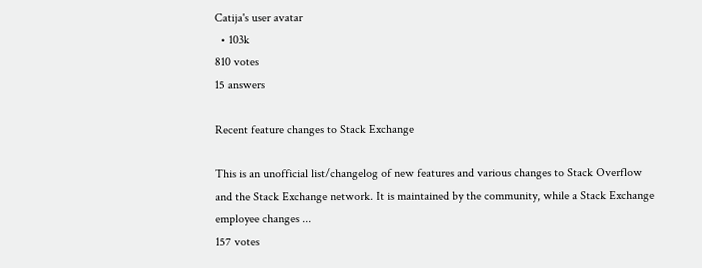Catija's user avatar
  • 103k
810 votes
15 answers

Recent feature changes to Stack Exchange

This is an unofficial list/changelog of new features and various changes to Stack Overflow and the Stack Exchange network. It is maintained by the community, while a Stack Exchange employee changes ...
157 votes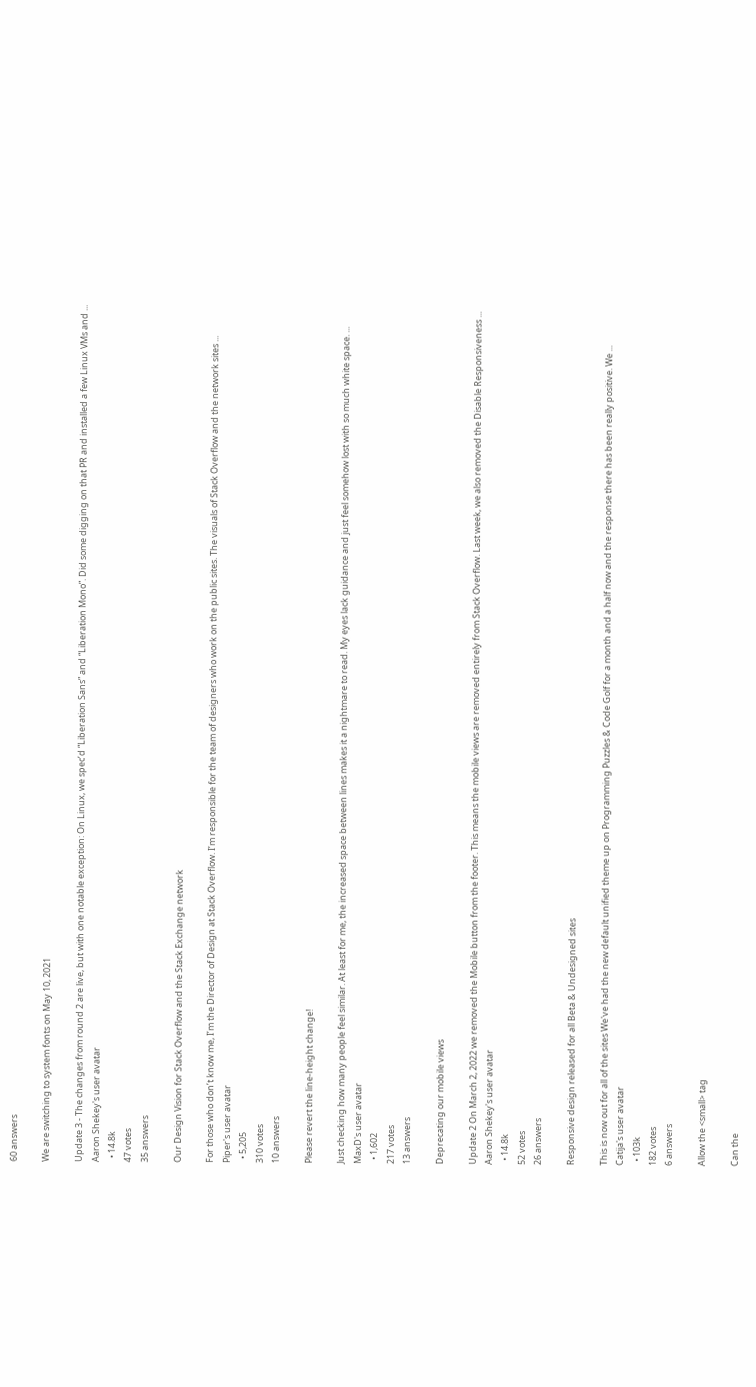60 answers

We are switching to system fonts on May 10, 2021

Update 3 - The changes from round 2 are live, but with one notable exception: On Linux, we spec’d “Liberation Sans” and “Liberation Mono”. Did some digging on that PR and installed a few Linux VMs and ...
Aaron Shekey's user avatar
  • 14.8k
47 votes
35 answers

Our Design Vision for Stack Overflow and the Stack Exchange network

For those who don’t know me, I’m the Director of Design at Stack Overflow. I’m responsible for the team of designers who work on the public sites. The visuals of Stack Overflow and the network sites ...
Piper's user avatar
  • 5,205
310 votes
10 answers

Please revert the line-height change!

Just checking how many people feel similar. At least for me, the increased space between lines makes it a nightmare to read. My eyes lack guidance and just feel somehow lost with so much white space. ...
MaxD's user avatar
  • 1,602
217 votes
13 answers

Deprecating our mobile views

Update 2 On March 2, 2022 we removed the Mobile button from the footer. This means the mobile views are removed entirely from Stack Overflow. Last week, we also removed the Disable Responsiveness ...
Aaron Shekey's user avatar
  • 14.8k
52 votes
26 answers

Responsive design released for all Beta & Undesigned sites

This is now out for all of the sites We've had the new default unified theme up on Programming Puzzles & Code Golf for a month and a half now and the response there has been really positive. We ...
Catija's user avatar
  • 103k
182 votes
6 answers

Allow the <small> tag

Can the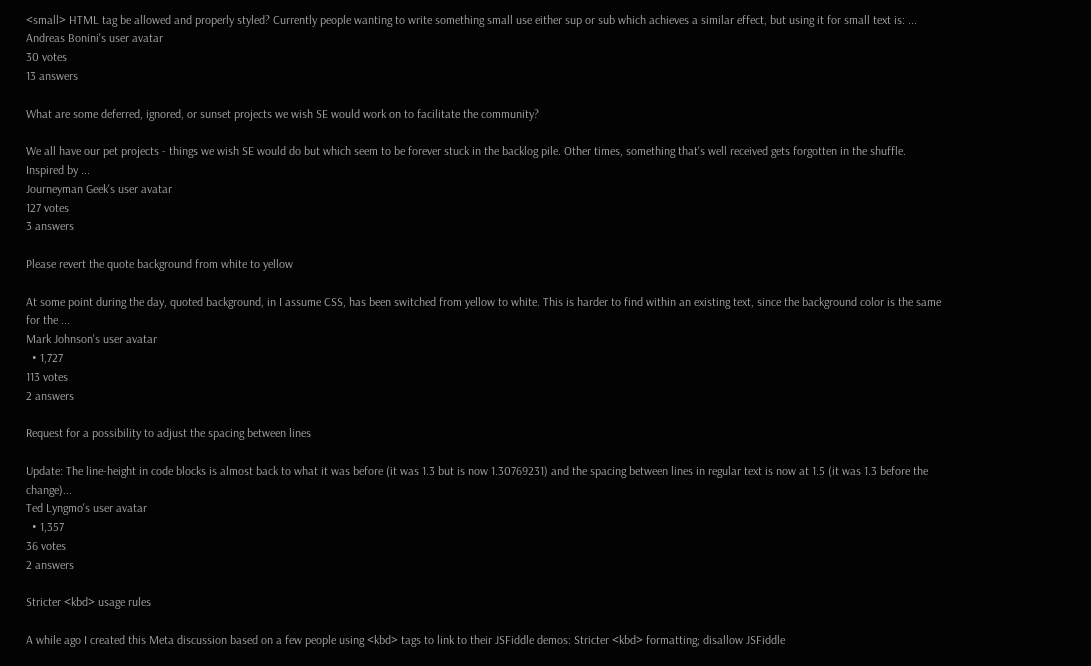<small> HTML tag be allowed and properly styled? Currently people wanting to write something small use either sup or sub which achieves a similar effect, but using it for small text is: ...
Andreas Bonini's user avatar
30 votes
13 answers

What are some deferred, ignored, or sunset projects we wish SE would work on to facilitate the community?

We all have our pet projects - things we wish SE would do but which seem to be forever stuck in the backlog pile. Other times, something that's well received gets forgotten in the shuffle. Inspired by ...
Journeyman Geek's user avatar
127 votes
3 answers

Please revert the quote background from white to yellow

At some point during the day, quoted background, in I assume CSS, has been switched from yellow to white. This is harder to find within an existing text, since the background color is the same for the ...
Mark Johnson's user avatar
  • 1,727
113 votes
2 answers

Request for a possibility to adjust the spacing between lines

Update: The line-height in code blocks is almost back to what it was before (it was 1.3 but is now 1.30769231) and the spacing between lines in regular text is now at 1.5 (it was 1.3 before the change)...
Ted Lyngmo's user avatar
  • 1,357
36 votes
2 answers

Stricter <kbd> usage rules

A while ago I created this Meta discussion based on a few people using <kbd> tags to link to their JSFiddle demos: Stricter <kbd> formatting; disallow JSFiddle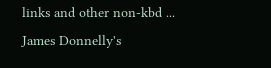links and other non-kbd ...
James Donnelly's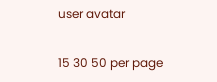user avatar

15 30 50 per page